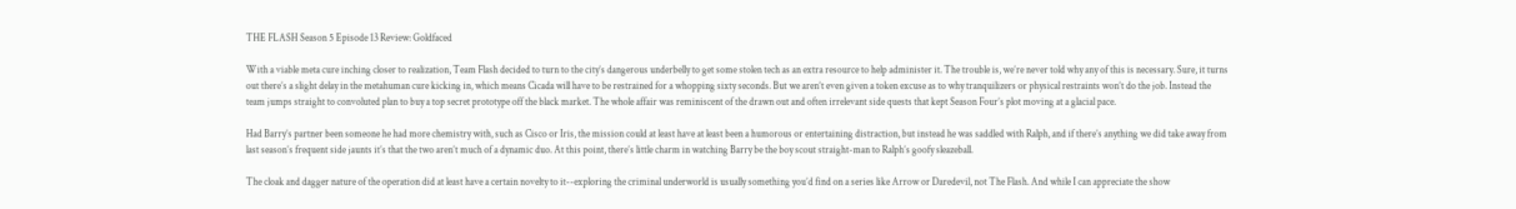THE FLASH Season 5 Episode 13 Review: Goldfaced

With a viable meta cure inching closer to realization, Team Flash decided to turn to the city’s dangerous underbelly to get some stolen tech as an extra resource to help administer it. The trouble is, we’re never told why any of this is necessary. Sure, it turns out there’s a slight delay in the metahuman cure kicking in, which means Cicada will have to be restrained for a whopping sixty seconds. But we aren’t even given a token excuse as to why tranquilizers or physical restraints won’t do the job. Instead the team jumps straight to convoluted plan to buy a top secret prototype off the black market. The whole affair was reminiscent of the drawn out and often irrelevant side quests that kept Season Four’s plot moving at a glacial pace.

Had Barry’s partner been someone he had more chemistry with, such as Cisco or Iris, the mission could at least have at least been a humorous or entertaining distraction, but instead he was saddled with Ralph, and if there’s anything we did take away from last season’s frequent side jaunts it’s that the two aren’t much of a dynamic duo. At this point, there’s little charm in watching Barry be the boy scout straight-man to Ralph’s goofy sleazeball.

The cloak and dagger nature of the operation did at least have a certain novelty to it--exploring the criminal underworld is usually something you’d find on a series like Arrow or Daredevil, not The Flash. And while I can appreciate the show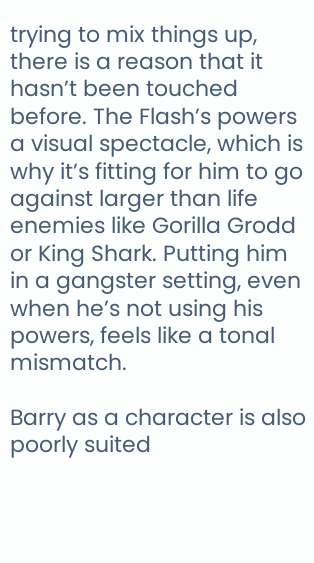trying to mix things up, there is a reason that it hasn’t been touched before. The Flash’s powers a visual spectacle, which is why it’s fitting for him to go against larger than life enemies like Gorilla Grodd or King Shark. Putting him in a gangster setting, even when he’s not using his powers, feels like a tonal mismatch.

Barry as a character is also poorly suited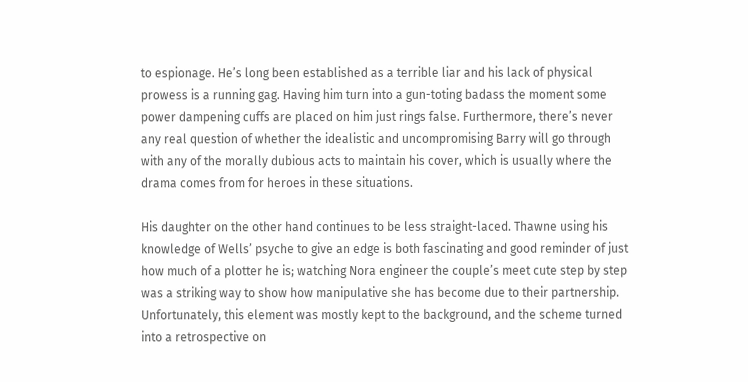to espionage. He’s long been established as a terrible liar and his lack of physical prowess is a running gag. Having him turn into a gun-toting badass the moment some power dampening cuffs are placed on him just rings false. Furthermore, there’s never any real question of whether the idealistic and uncompromising Barry will go through with any of the morally dubious acts to maintain his cover, which is usually where the drama comes from for heroes in these situations.

His daughter on the other hand continues to be less straight-laced. Thawne using his knowledge of Wells’ psyche to give an edge is both fascinating and good reminder of just how much of a plotter he is; watching Nora engineer the couple’s meet cute step by step was a striking way to show how manipulative she has become due to their partnership. Unfortunately, this element was mostly kept to the background, and the scheme turned into a retrospective on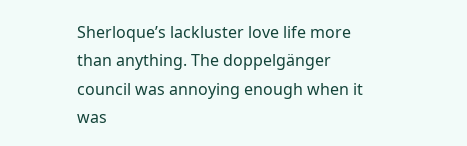Sherloque’s lackluster love life more than anything. The doppelgänger council was annoying enough when it was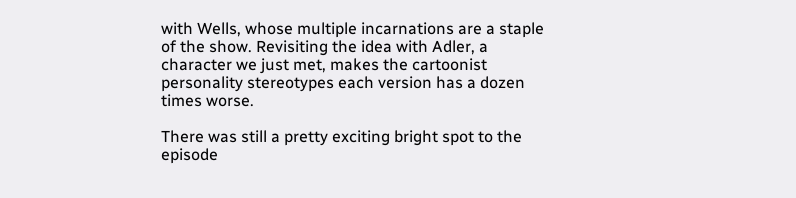with Wells, whose multiple incarnations are a staple of the show. Revisiting the idea with Adler, a character we just met, makes the cartoonist personality stereotypes each version has a dozen times worse.

There was still a pretty exciting bright spot to the episode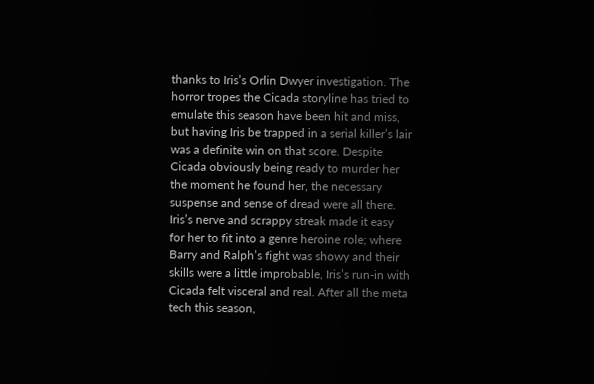thanks to Iris’s Orlin Dwyer investigation. The horror tropes the Cicada storyline has tried to emulate this season have been hit and miss, but having Iris be trapped in a serial killer’s lair was a definite win on that score. Despite Cicada obviously being ready to murder her the moment he found her, the necessary suspense and sense of dread were all there. Iris’s nerve and scrappy streak made it easy for her to fit into a genre heroine role; where Barry and Ralph’s fight was showy and their skills were a little improbable, Iris’s run-in with Cicada felt visceral and real. After all the meta tech this season,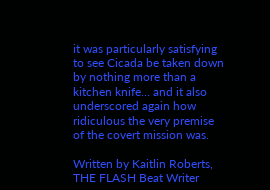it was particularly satisfying to see Cicada be taken down by nothing more than a kitchen knife… and it also underscored again how ridiculous the very premise of the covert mission was.

Written by Kaitlin Roberts, THE FLASH Beat Writer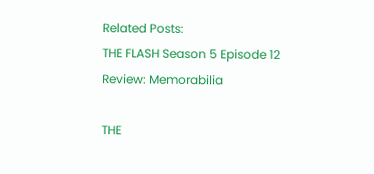Related Posts:
THE FLASH Season 5 Episode 12 Review: Memorabilia

THE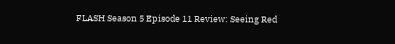FLASH Season 5 Episode 11 Review: Seeing Red